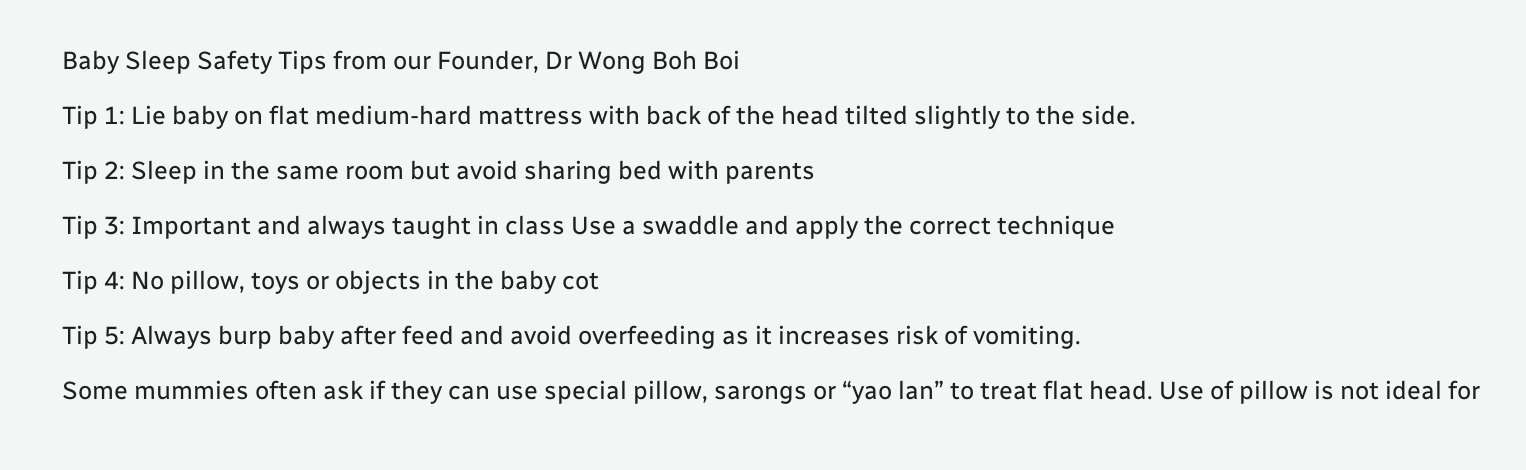Baby Sleep Safety Tips from our Founder, Dr Wong Boh Boi

Tip 1: Lie baby on flat medium-hard mattress with back of the head tilted slightly to the side.

Tip 2: Sleep in the same room but avoid sharing bed with parents

Tip 3: Important and always taught in class Use a swaddle and apply the correct technique

Tip 4: No pillow, toys or objects in the baby cot

Tip 5: Always burp baby after feed and avoid overfeeding as it increases risk of vomiting.

Some mummies often ask if they can use special pillow, sarongs or “yao lan” to treat flat head. Use of pillow is not ideal for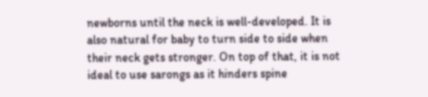newborns until the neck is well-developed. It is also natural for baby to turn side to side when their neck gets stronger. On top of that, it is not ideal to use sarongs as it hinders spine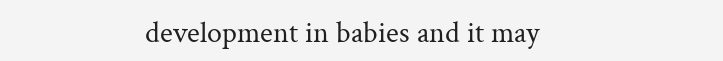development in babies and it may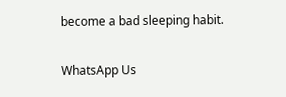become a bad sleeping habit.

WhatsApp Us